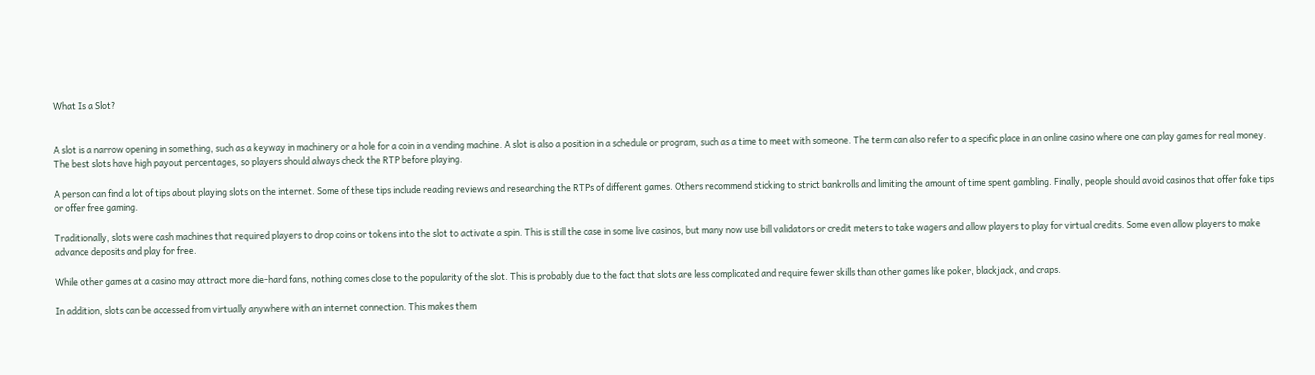What Is a Slot?


A slot is a narrow opening in something, such as a keyway in machinery or a hole for a coin in a vending machine. A slot is also a position in a schedule or program, such as a time to meet with someone. The term can also refer to a specific place in an online casino where one can play games for real money. The best slots have high payout percentages, so players should always check the RTP before playing.

A person can find a lot of tips about playing slots on the internet. Some of these tips include reading reviews and researching the RTPs of different games. Others recommend sticking to strict bankrolls and limiting the amount of time spent gambling. Finally, people should avoid casinos that offer fake tips or offer free gaming.

Traditionally, slots were cash machines that required players to drop coins or tokens into the slot to activate a spin. This is still the case in some live casinos, but many now use bill validators or credit meters to take wagers and allow players to play for virtual credits. Some even allow players to make advance deposits and play for free.

While other games at a casino may attract more die-hard fans, nothing comes close to the popularity of the slot. This is probably due to the fact that slots are less complicated and require fewer skills than other games like poker, blackjack, and craps.

In addition, slots can be accessed from virtually anywhere with an internet connection. This makes them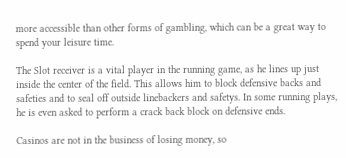more accessible than other forms of gambling, which can be a great way to spend your leisure time.

The Slot receiver is a vital player in the running game, as he lines up just inside the center of the field. This allows him to block defensive backs and safeties and to seal off outside linebackers and safetys. In some running plays, he is even asked to perform a crack back block on defensive ends.

Casinos are not in the business of losing money, so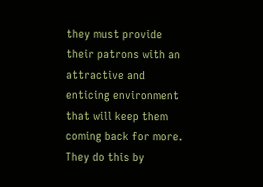they must provide their patrons with an attractive and enticing environment that will keep them coming back for more. They do this by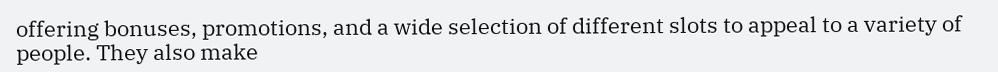offering bonuses, promotions, and a wide selection of different slots to appeal to a variety of people. They also make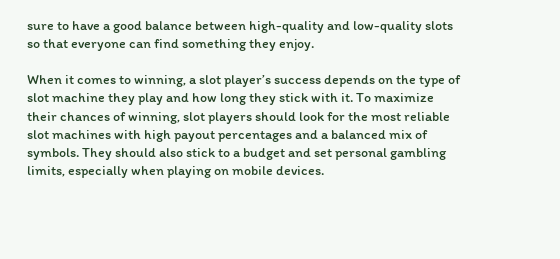sure to have a good balance between high-quality and low-quality slots so that everyone can find something they enjoy.

When it comes to winning, a slot player’s success depends on the type of slot machine they play and how long they stick with it. To maximize their chances of winning, slot players should look for the most reliable slot machines with high payout percentages and a balanced mix of symbols. They should also stick to a budget and set personal gambling limits, especially when playing on mobile devices.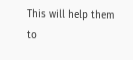This will help them to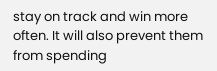stay on track and win more often. It will also prevent them from spending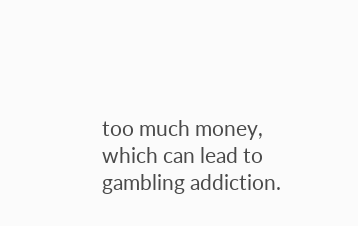too much money, which can lead to gambling addiction.